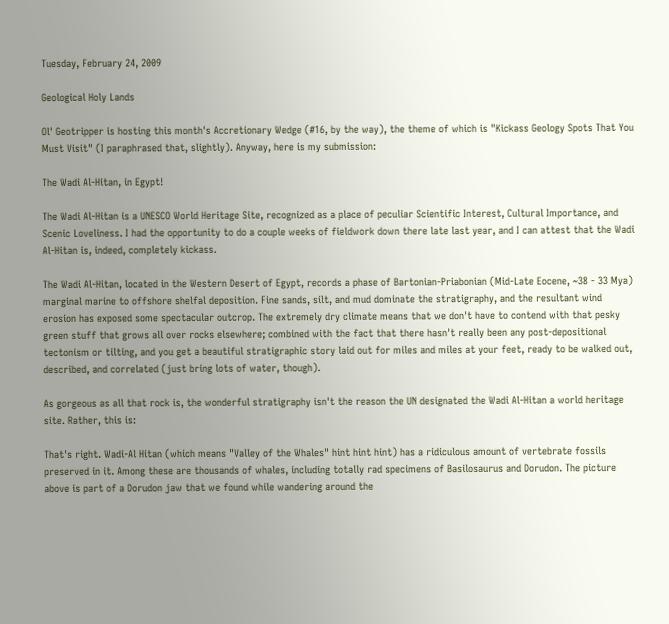Tuesday, February 24, 2009

Geological Holy Lands

Ol' Geotripper is hosting this month's Accretionary Wedge (#16, by the way), the theme of which is "Kickass Geology Spots That You Must Visit" (I paraphrased that, slightly). Anyway, here is my submission:

The Wadi Al-Hitan, in Egypt!

The Wadi Al-Hitan is a UNESCO World Heritage Site, recognized as a place of peculiar Scientific Interest, Cultural Importance, and Scenic Loveliness. I had the opportunity to do a couple weeks of fieldwork down there late last year, and I can attest that the Wadi Al-Hitan is, indeed, completely kickass.

The Wadi Al-Hitan, located in the Western Desert of Egypt, records a phase of Bartonian-Priabonian (Mid-Late Eocene, ~38 - 33 Mya) marginal marine to offshore shelfal deposition. Fine sands, silt, and mud dominate the stratigraphy, and the resultant wind erosion has exposed some spectacular outcrop. The extremely dry climate means that we don't have to contend with that pesky green stuff that grows all over rocks elsewhere; combined with the fact that there hasn't really been any post-depositional tectonism or tilting, and you get a beautiful stratigraphic story laid out for miles and miles at your feet, ready to be walked out, described, and correlated (just bring lots of water, though).

As gorgeous as all that rock is, the wonderful stratigraphy isn't the reason the UN designated the Wadi Al-Hitan a world heritage site. Rather, this is:

That's right. Wadi-Al Hitan (which means "Valley of the Whales" hint hint hint) has a ridiculous amount of vertebrate fossils preserved in it. Among these are thousands of whales, including totally rad specimens of Basilosaurus and Dorudon. The picture above is part of a Dorudon jaw that we found while wandering around the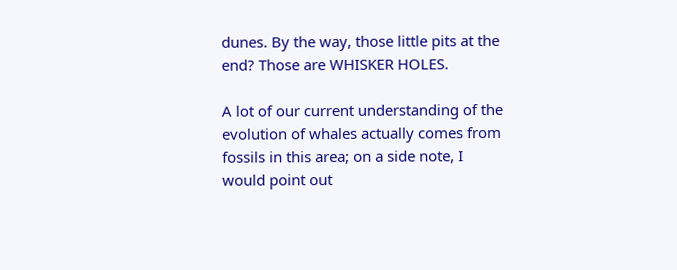dunes. By the way, those little pits at the end? Those are WHISKER HOLES.

A lot of our current understanding of the evolution of whales actually comes from fossils in this area; on a side note, I would point out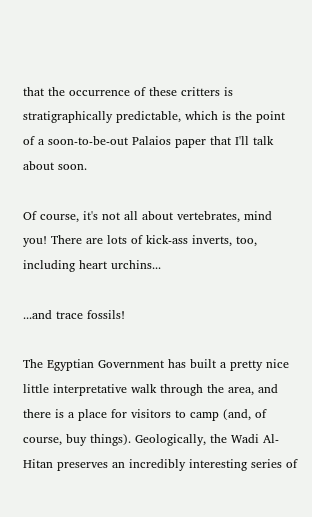that the occurrence of these critters is stratigraphically predictable, which is the point of a soon-to-be-out Palaios paper that I'll talk about soon.

Of course, it's not all about vertebrates, mind you! There are lots of kick-ass inverts, too, including heart urchins...

...and trace fossils!

The Egyptian Government has built a pretty nice little interpretative walk through the area, and there is a place for visitors to camp (and, of course, buy things). Geologically, the Wadi Al-Hitan preserves an incredibly interesting series of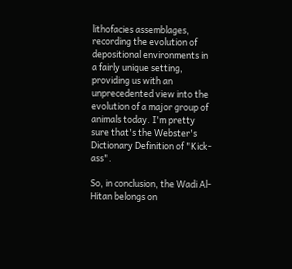lithofacies assemblages, recording the evolution of depositional environments in a fairly unique setting, providing us with an unprecedented view into the evolution of a major group of animals today. I'm pretty sure that's the Webster's Dictionary Definition of "Kick-ass".

So, in conclusion, the Wadi Al-Hitan belongs on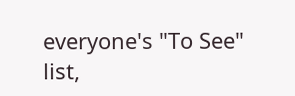everyone's "To See" list,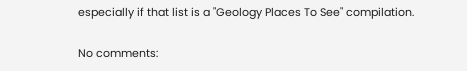especially if that list is a "Geology Places To See" compilation.

No comments: